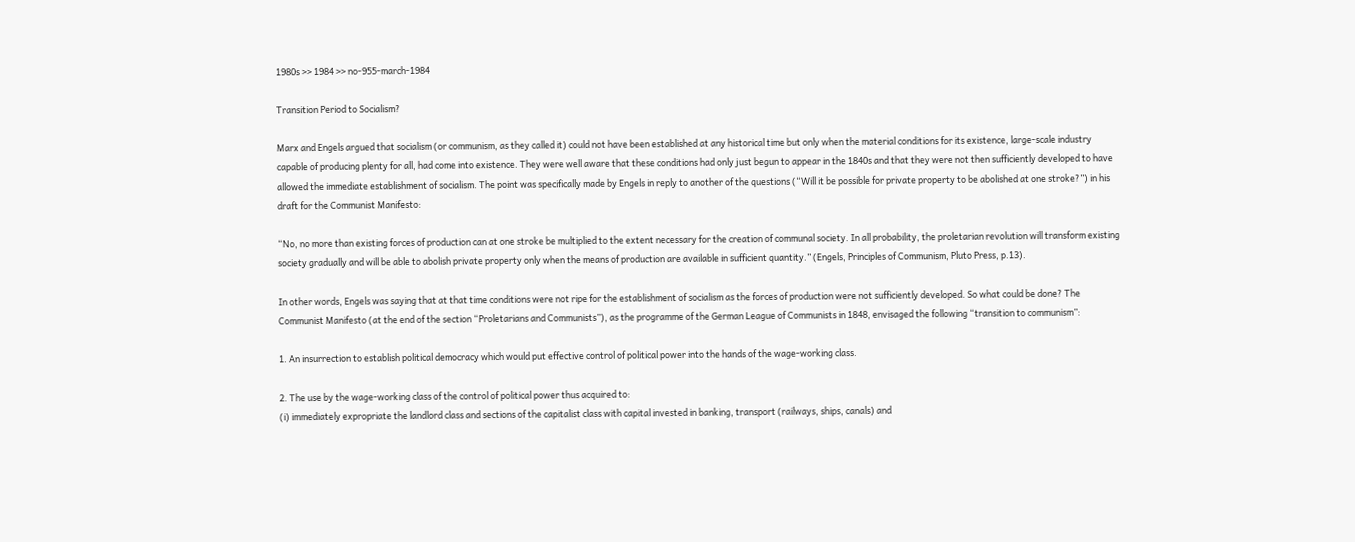1980s >> 1984 >> no-955-march-1984

Transition Period to Socialism?

Marx and Engels argued that socialism (or communism, as they called it) could not have been established at any historical time but only when the material conditions for its existence, large-scale industry capable of producing plenty for all, had come into existence. They were well aware that these conditions had only just begun to appear in the 1840s and that they were not then sufficiently developed to have allowed the immediate establishment of socialism. The point was specifically made by Engels in reply to another of the questions (“Will it be possible for private property to be abolished at one stroke?”) in his draft for the Communist Manifesto:

“No, no more than existing forces of production can at one stroke be multiplied to the extent necessary for the creation of communal society. In all probability, the proletarian revolution will transform existing society gradually and will be able to abolish private property only when the means of production are available in sufficient quantity.” (Engels, Principles of Communism, Pluto Press, p.13).

In other words, Engels was saying that at that time conditions were not ripe for the establishment of socialism as the forces of production were not sufficiently developed. So what could be done? The Communist Manifesto (at the end of the section “Proletarians and Communists”), as the programme of the German League of Communists in 1848, envisaged the following “transition to communism”:

1. An insurrection to establish political democracy which would put effective control of political power into the hands of the wage-working class.

2. The use by the wage-working class of the control of political power thus acquired to:
(i) immediately expropriate the landlord class and sections of the capitalist class with capital invested in banking, transport (railways, ships, canals) and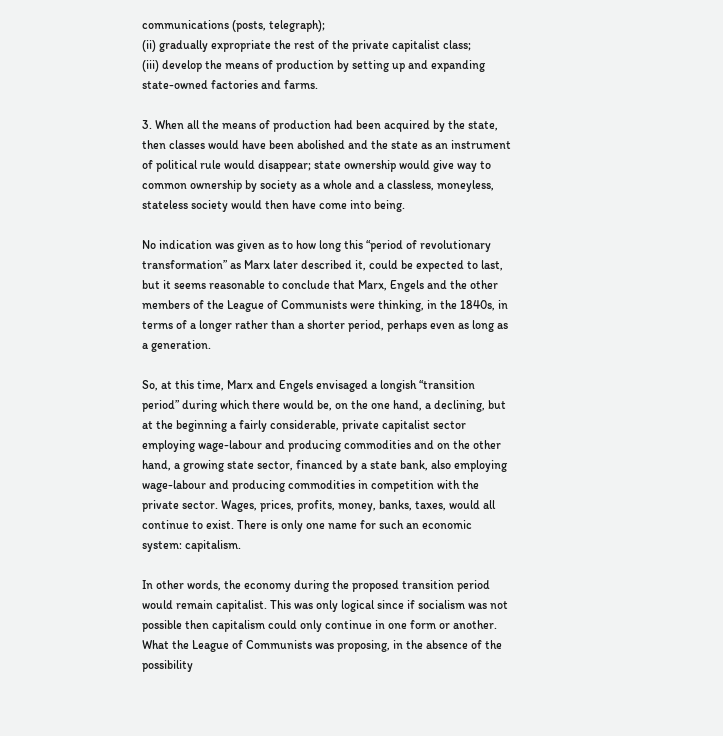communications (posts, telegraph);
(ii) gradually expropriate the rest of the private capitalist class;
(iii) develop the means of production by setting up and expanding state-owned factories and farms.

3. When all the means of production had been acquired by the state, then classes would have been abolished and the state as an instrument of political rule would disappear; state ownership would give way to common ownership by society as a whole and a classless, moneyless, stateless society would then have come into being.

No indication was given as to how long this “period of revolutionary transformation” as Marx later described it, could be expected to last, but it seems reasonable to conclude that Marx, Engels and the other members of the League of Communists were thinking, in the 1840s, in terms of a longer rather than a shorter period, perhaps even as long as a generation.

So, at this time, Marx and Engels envisaged a longish “transition period” during which there would be, on the one hand, a declining, but at the beginning a fairly considerable, private capitalist sector employing wage-labour and producing commodities and on the other hand, a growing state sector, financed by a state bank, also employing wage-labour and producing commodities in competition with the private sector. Wages, prices, profits, money, banks, taxes, would all continue to exist. There is only one name for such an economic system: capitalism.

In other words, the economy during the proposed transition period would remain capitalist. This was only logical since if socialism was not possible then capitalism could only continue in one form or another. What the League of Communists was proposing, in the absence of the possibility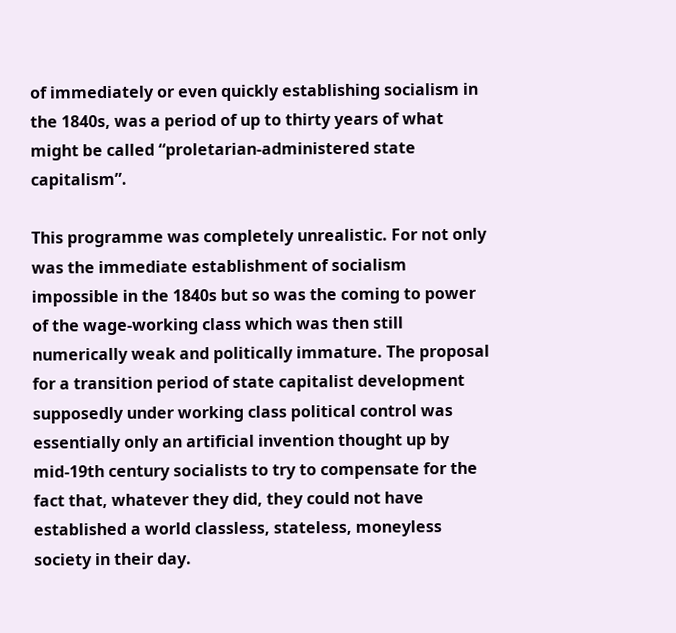of immediately or even quickly establishing socialism in the 1840s, was a period of up to thirty years of what might be called “proletarian-administered state capitalism”.

This programme was completely unrealistic. For not only was the immediate establishment of socialism impossible in the 1840s but so was the coming to power of the wage-working class which was then still numerically weak and politically immature. The proposal for a transition period of state capitalist development supposedly under working class political control was essentially only an artificial invention thought up by mid-19th century socialists to try to compensate for the fact that, whatever they did, they could not have established a world classless, stateless, moneyless society in their day.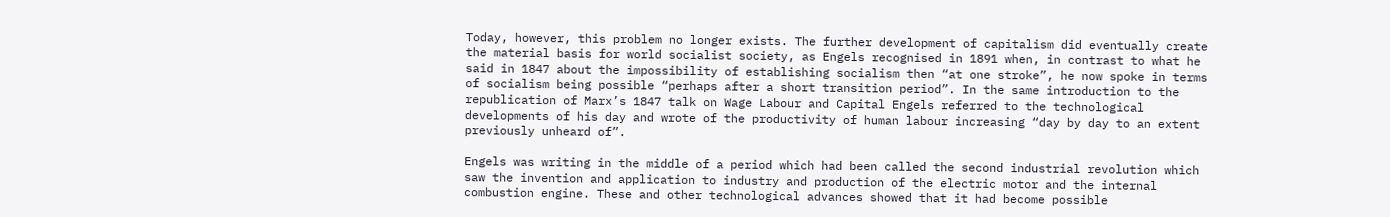Today, however, this problem no longer exists. The further development of capitalism did eventually create the material basis for world socialist society, as Engels recognised in 1891 when, in contrast to what he said in 1847 about the impossibility of establishing socialism then “at one stroke”, he now spoke in terms of socialism being possible “perhaps after a short transition period”. In the same introduction to the republication of Marx’s 1847 talk on Wage Labour and Capital Engels referred to the technological developments of his day and wrote of the productivity of human labour increasing “day by day to an extent previously unheard of”.

Engels was writing in the middle of a period which had been called the second industrial revolution which saw the invention and application to industry and production of the electric motor and the internal combustion engine. These and other technological advances showed that it had become possible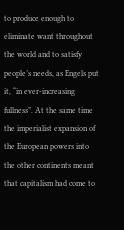to produce enough to eliminate want throughout the world and to satisfy people’s needs, as Engels put it, “in ever-increasing fullness”. At the same time the imperialist expansion of the European powers into the other continents meant that capitalism had come to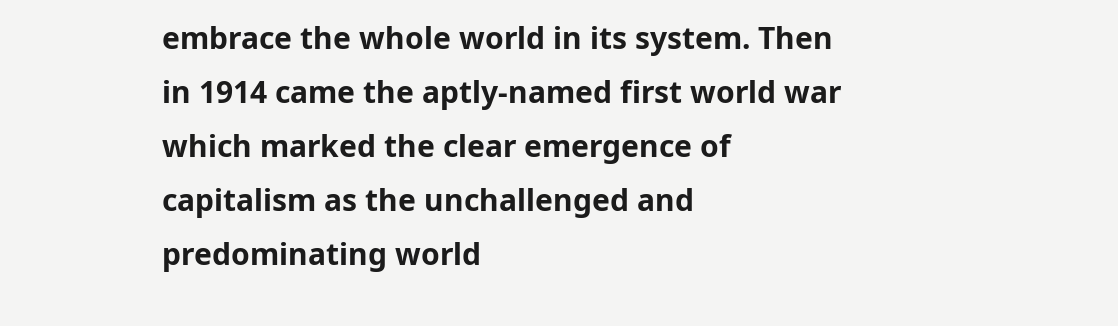embrace the whole world in its system. Then in 1914 came the aptly-named first world war which marked the clear emergence of capitalism as the unchallenged and predominating world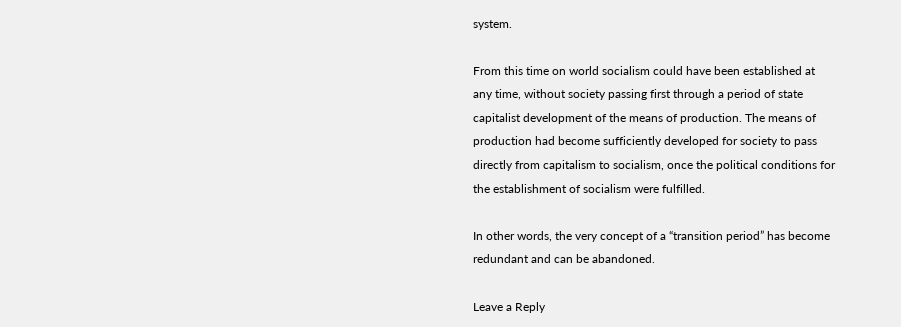system.

From this time on world socialism could have been established at any time, without society passing first through a period of state capitalist development of the means of production. The means of production had become sufficiently developed for society to pass directly from capitalism to socialism, once the political conditions for the establishment of socialism were fulfilled.

In other words, the very concept of a “transition period” has become redundant and can be abandoned.

Leave a Reply